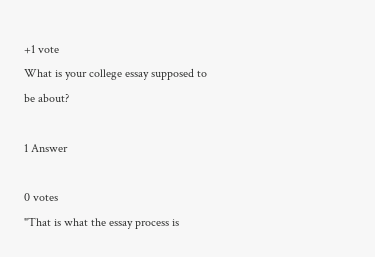+1 vote
What is your college essay supposed to be about?

1 Answer

0 votes
"That is what the essay process is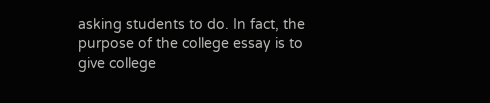asking students to do. In fact, the purpose of the college essay is to give college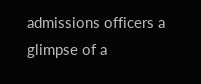admissions officers a glimpse of a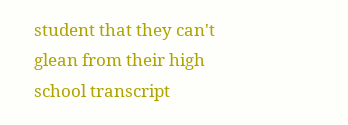student that they can't glean from their high school transcript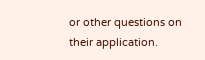or other questions on their application.